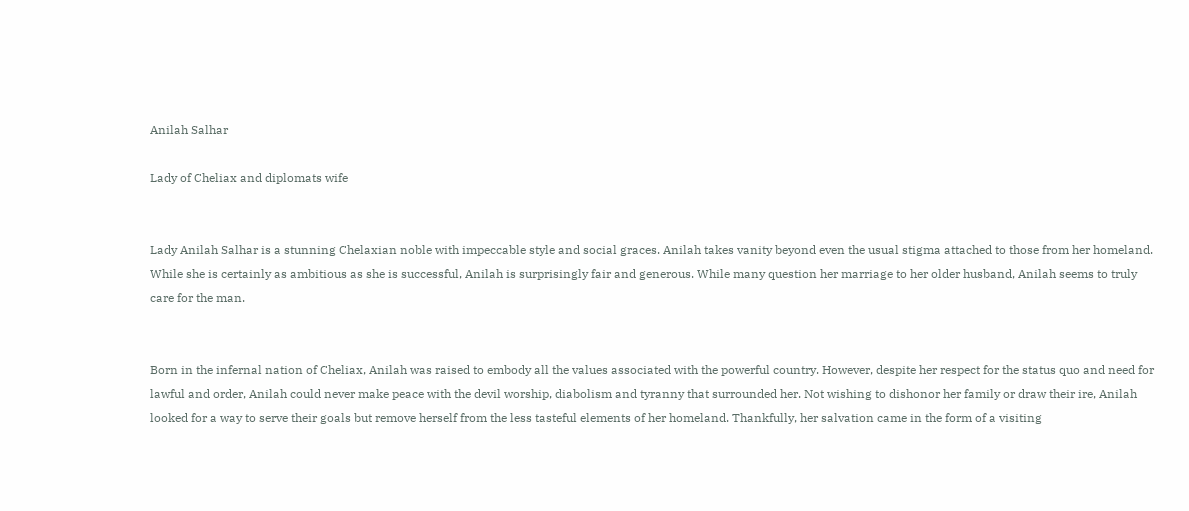Anilah Salhar

Lady of Cheliax and diplomats wife


Lady Anilah Salhar is a stunning Chelaxian noble with impeccable style and social graces. Anilah takes vanity beyond even the usual stigma attached to those from her homeland. While she is certainly as ambitious as she is successful, Anilah is surprisingly fair and generous. While many question her marriage to her older husband, Anilah seems to truly care for the man.


Born in the infernal nation of Cheliax, Anilah was raised to embody all the values associated with the powerful country. However, despite her respect for the status quo and need for lawful and order, Anilah could never make peace with the devil worship, diabolism and tyranny that surrounded her. Not wishing to dishonor her family or draw their ire, Anilah looked for a way to serve their goals but remove herself from the less tasteful elements of her homeland. Thankfully, her salvation came in the form of a visiting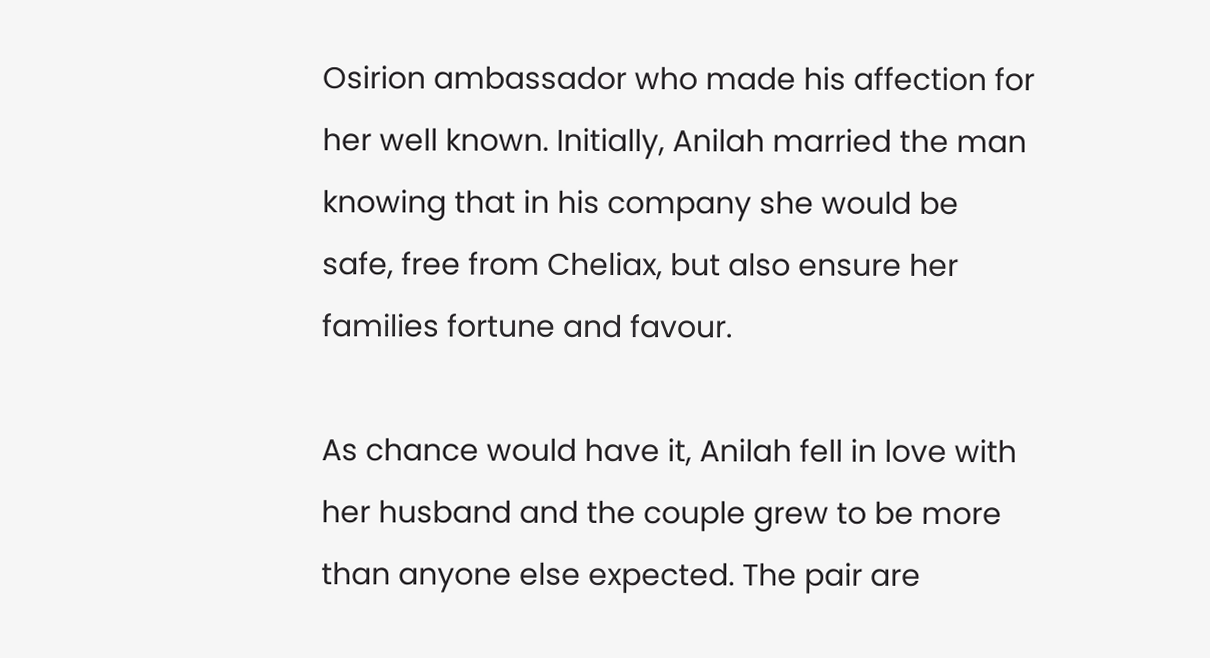Osirion ambassador who made his affection for her well known. Initially, Anilah married the man knowing that in his company she would be safe, free from Cheliax, but also ensure her families fortune and favour.

As chance would have it, Anilah fell in love with her husband and the couple grew to be more than anyone else expected. The pair are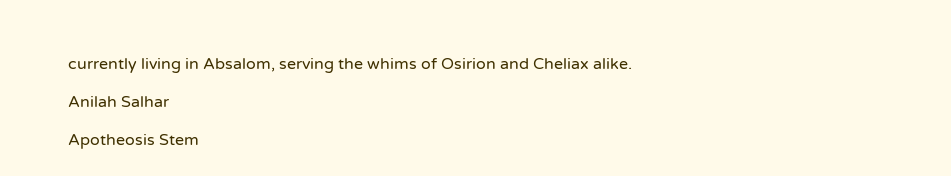currently living in Absalom, serving the whims of Osirion and Cheliax alike.

Anilah Salhar

Apotheosis Stem